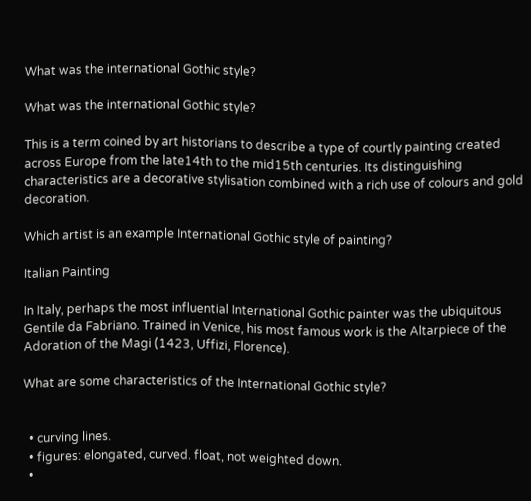What was the international Gothic style?

What was the international Gothic style?

This is a term coined by art historians to describe a type of courtly painting created across Europe from the late14th to the mid15th centuries. Its distinguishing characteristics are a decorative stylisation combined with a rich use of colours and gold decoration.

Which artist is an example International Gothic style of painting?

Italian Painting

In Italy, perhaps the most influential International Gothic painter was the ubiquitous Gentile da Fabriano. Trained in Venice, his most famous work is the Altarpiece of the Adoration of the Magi (1423, Uffizi, Florence).

What are some characteristics of the International Gothic style?


  • curving lines.
  • figures: elongated, curved. float, not weighted down.
  •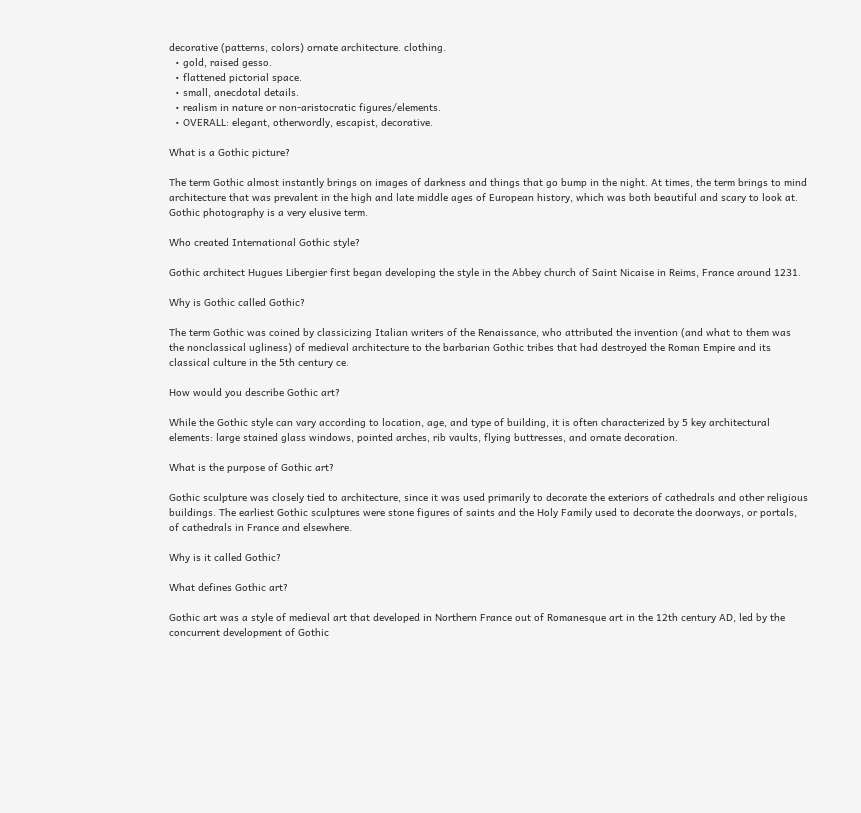decorative (patterns, colors) ornate architecture. clothing.
  • gold, raised gesso.
  • flattened pictorial space.
  • small, anecdotal details.
  • realism in nature or non-aristocratic figures/elements.
  • OVERALL: elegant, otherwordly, escapist, decorative.

What is a Gothic picture?

The term Gothic almost instantly brings on images of darkness and things that go bump in the night. At times, the term brings to mind architecture that was prevalent in the high and late middle ages of European history, which was both beautiful and scary to look at. Gothic photography is a very elusive term.

Who created International Gothic style?

Gothic architect Hugues Libergier first began developing the style in the Abbey church of Saint Nicaise in Reims, France around 1231.

Why is Gothic called Gothic?

The term Gothic was coined by classicizing Italian writers of the Renaissance, who attributed the invention (and what to them was the nonclassical ugliness) of medieval architecture to the barbarian Gothic tribes that had destroyed the Roman Empire and its classical culture in the 5th century ce.

How would you describe Gothic art?

While the Gothic style can vary according to location, age, and type of building, it is often characterized by 5 key architectural elements: large stained glass windows, pointed arches, rib vaults, flying buttresses, and ornate decoration.

What is the purpose of Gothic art?

Gothic sculpture was closely tied to architecture, since it was used primarily to decorate the exteriors of cathedrals and other religious buildings. The earliest Gothic sculptures were stone figures of saints and the Holy Family used to decorate the doorways, or portals, of cathedrals in France and elsewhere.

Why is it called Gothic?

What defines Gothic art?

Gothic art was a style of medieval art that developed in Northern France out of Romanesque art in the 12th century AD, led by the concurrent development of Gothic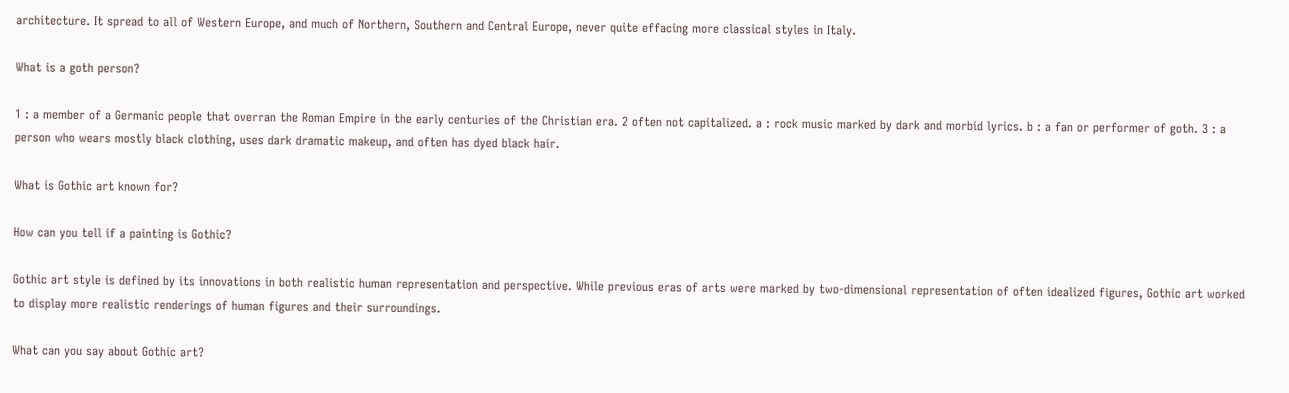architecture. It spread to all of Western Europe, and much of Northern, Southern and Central Europe, never quite effacing more classical styles in Italy.

What is a goth person?

1 : a member of a Germanic people that overran the Roman Empire in the early centuries of the Christian era. 2 often not capitalized. a : rock music marked by dark and morbid lyrics. b : a fan or performer of goth. 3 : a person who wears mostly black clothing, uses dark dramatic makeup, and often has dyed black hair.

What is Gothic art known for?

How can you tell if a painting is Gothic?

Gothic art style is defined by its innovations in both realistic human representation and perspective. While previous eras of arts were marked by two-dimensional representation of often idealized figures, Gothic art worked to display more realistic renderings of human figures and their surroundings.

What can you say about Gothic art?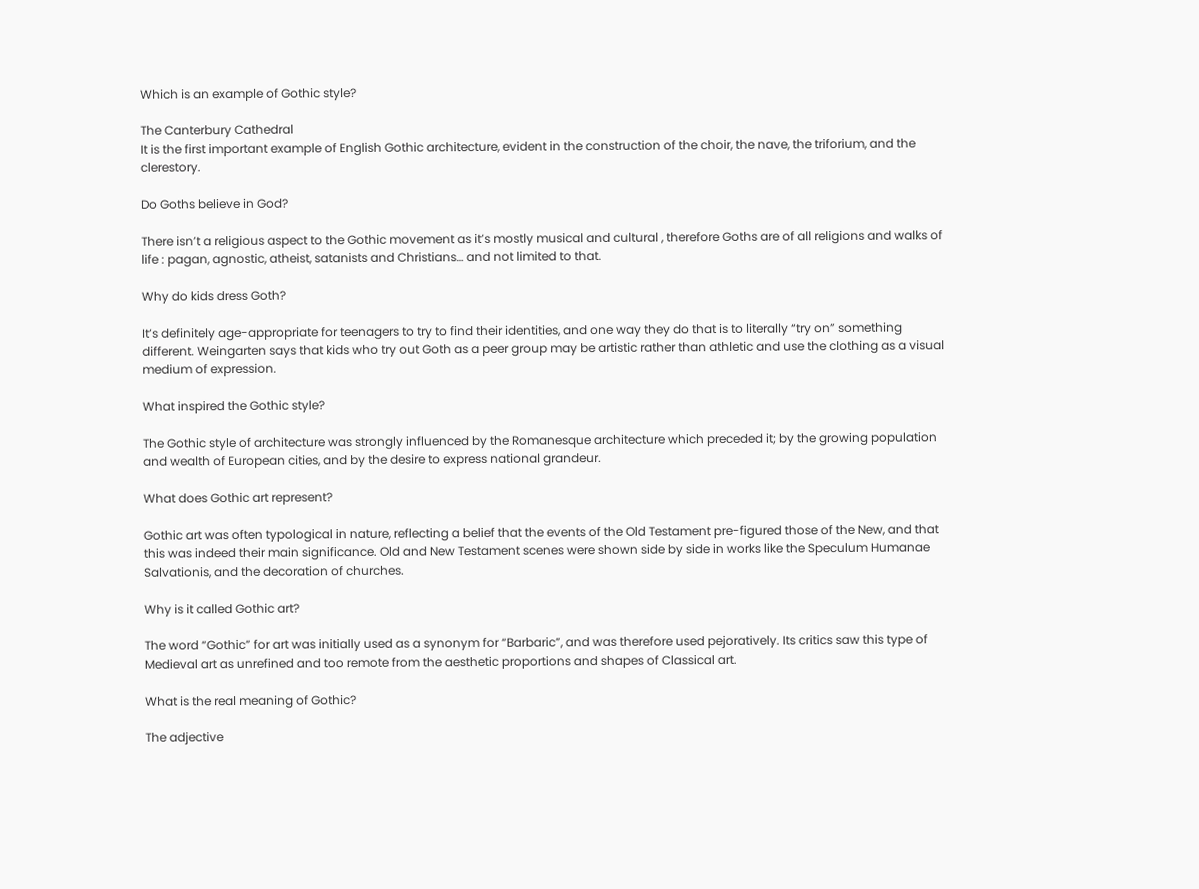Which is an example of Gothic style?

The Canterbury Cathedral
It is the first important example of English Gothic architecture, evident in the construction of the choir, the nave, the triforium, and the clerestory.

Do Goths believe in God?

There isn’t a religious aspect to the Gothic movement as it’s mostly musical and cultural , therefore Goths are of all religions and walks of life : pagan, agnostic, atheist, satanists and Christians… and not limited to that.

Why do kids dress Goth?

It’s definitely age-appropriate for teenagers to try to find their identities, and one way they do that is to literally “try on” something different. Weingarten says that kids who try out Goth as a peer group may be artistic rather than athletic and use the clothing as a visual medium of expression.

What inspired the Gothic style?

The Gothic style of architecture was strongly influenced by the Romanesque architecture which preceded it; by the growing population and wealth of European cities, and by the desire to express national grandeur.

What does Gothic art represent?

Gothic art was often typological in nature, reflecting a belief that the events of the Old Testament pre-figured those of the New, and that this was indeed their main significance. Old and New Testament scenes were shown side by side in works like the Speculum Humanae Salvationis, and the decoration of churches.

Why is it called Gothic art?

The word “Gothic” for art was initially used as a synonym for “Barbaric”, and was therefore used pejoratively. Its critics saw this type of Medieval art as unrefined and too remote from the aesthetic proportions and shapes of Classical art.

What is the real meaning of Gothic?

The adjective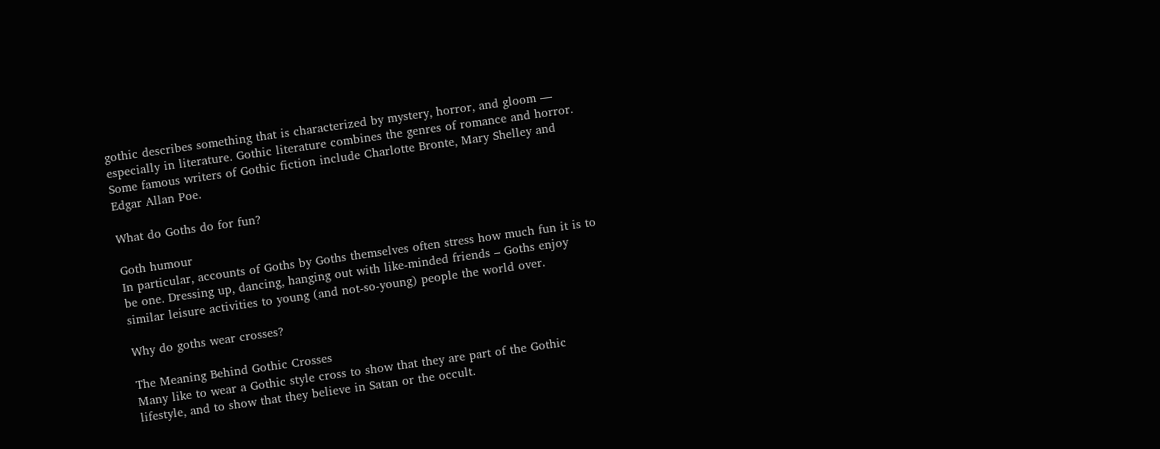gothic describes something that is characterized by mystery, horror, and gloom — especially in literature. Gothic literature combines the genres of romance and horror. Some famous writers of Gothic fiction include Charlotte Bronte, Mary Shelley and Edgar Allan Poe.

What do Goths do for fun?

Goth humour
In particular, accounts of Goths by Goths themselves often stress how much fun it is to be one. Dressing up, dancing, hanging out with like-minded friends – Goths enjoy similar leisure activities to young (and not-so-young) people the world over.

Why do goths wear crosses?

The Meaning Behind Gothic Crosses
Many like to wear a Gothic style cross to show that they are part of the Gothic lifestyle, and to show that they believe in Satan or the occult.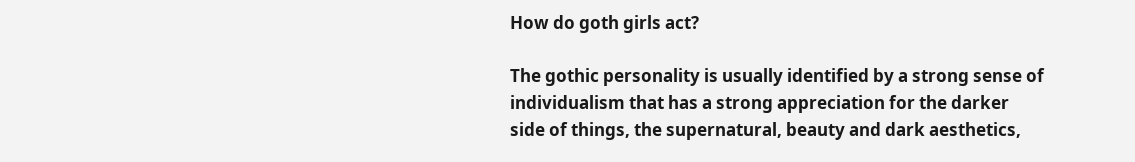How do goth girls act?

The gothic personality is usually identified by a strong sense of individualism that has a strong appreciation for the darker side of things, the supernatural, beauty and dark aesthetics,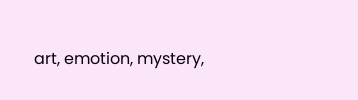art, emotion, mystery,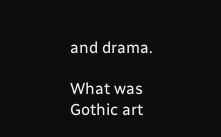and drama.

What was Gothic art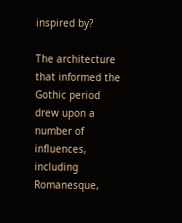inspired by?

The architecture that informed the Gothic period drew upon a number of influences, including Romanesque,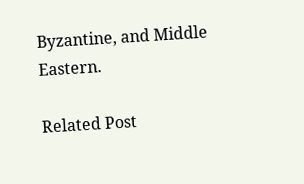Byzantine, and Middle Eastern.

Related Post